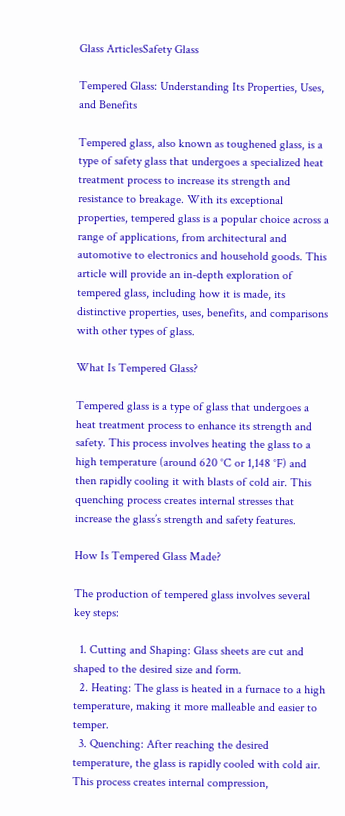Glass ArticlesSafety Glass

Tempered Glass: Understanding Its Properties, Uses, and Benefits

Tempered glass, also known as toughened glass, is a type of safety glass that undergoes a specialized heat treatment process to increase its strength and resistance to breakage. With its exceptional properties, tempered glass is a popular choice across a range of applications, from architectural and automotive to electronics and household goods. This article will provide an in-depth exploration of tempered glass, including how it is made, its distinctive properties, uses, benefits, and comparisons with other types of glass.

What Is Tempered Glass?

Tempered glass is a type of glass that undergoes a heat treatment process to enhance its strength and safety. This process involves heating the glass to a high temperature (around 620 °C or 1,148 °F) and then rapidly cooling it with blasts of cold air. This quenching process creates internal stresses that increase the glass’s strength and safety features.

How Is Tempered Glass Made?

The production of tempered glass involves several key steps:

  1. Cutting and Shaping: Glass sheets are cut and shaped to the desired size and form.
  2. Heating: The glass is heated in a furnace to a high temperature, making it more malleable and easier to temper.
  3. Quenching: After reaching the desired temperature, the glass is rapidly cooled with cold air. This process creates internal compression,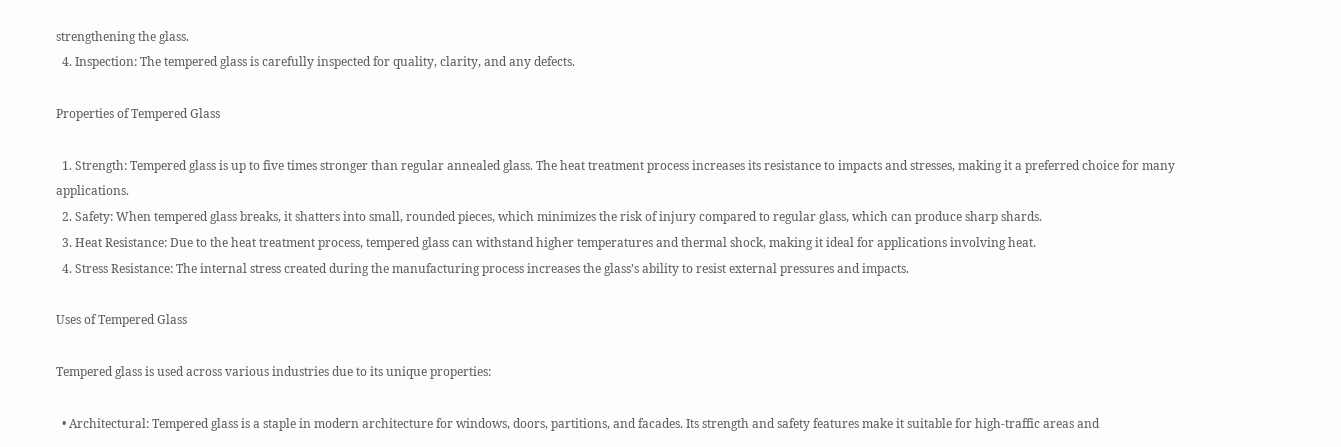strengthening the glass.
  4. Inspection: The tempered glass is carefully inspected for quality, clarity, and any defects.

Properties of Tempered Glass

  1. Strength: Tempered glass is up to five times stronger than regular annealed glass. The heat treatment process increases its resistance to impacts and stresses, making it a preferred choice for many applications.
  2. Safety: When tempered glass breaks, it shatters into small, rounded pieces, which minimizes the risk of injury compared to regular glass, which can produce sharp shards.
  3. Heat Resistance: Due to the heat treatment process, tempered glass can withstand higher temperatures and thermal shock, making it ideal for applications involving heat.
  4. Stress Resistance: The internal stress created during the manufacturing process increases the glass’s ability to resist external pressures and impacts.

Uses of Tempered Glass

Tempered glass is used across various industries due to its unique properties:

  • Architectural: Tempered glass is a staple in modern architecture for windows, doors, partitions, and facades. Its strength and safety features make it suitable for high-traffic areas and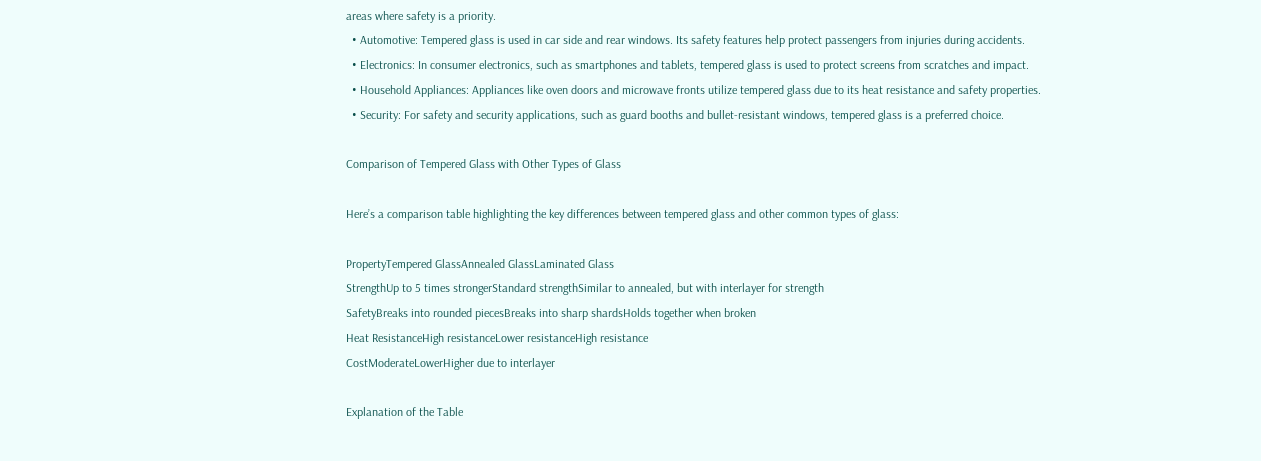areas where safety is a priority.
  • Automotive: Tempered glass is used in car side and rear windows. Its safety features help protect passengers from injuries during accidents.
  • Electronics: In consumer electronics, such as smartphones and tablets, tempered glass is used to protect screens from scratches and impact.
  • Household Appliances: Appliances like oven doors and microwave fronts utilize tempered glass due to its heat resistance and safety properties.
  • Security: For safety and security applications, such as guard booths and bullet-resistant windows, tempered glass is a preferred choice.

Comparison of Tempered Glass with Other Types of Glass

Here’s a comparison table highlighting the key differences between tempered glass and other common types of glass:

PropertyTempered GlassAnnealed GlassLaminated Glass
StrengthUp to 5 times strongerStandard strengthSimilar to annealed, but with interlayer for strength
SafetyBreaks into rounded piecesBreaks into sharp shardsHolds together when broken
Heat ResistanceHigh resistanceLower resistanceHigh resistance
CostModerateLowerHigher due to interlayer

Explanation of the Table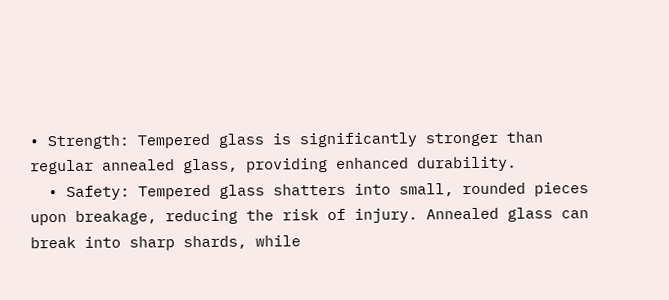• Strength: Tempered glass is significantly stronger than regular annealed glass, providing enhanced durability.
  • Safety: Tempered glass shatters into small, rounded pieces upon breakage, reducing the risk of injury. Annealed glass can break into sharp shards, while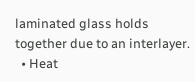laminated glass holds together due to an interlayer.
  • Heat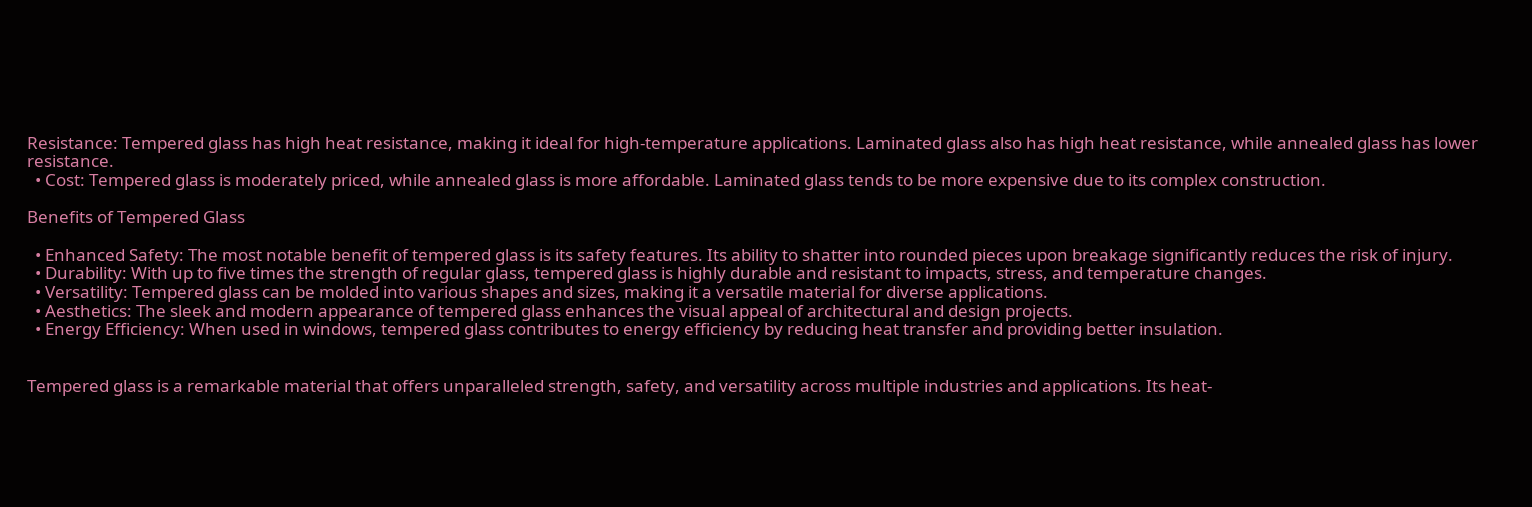Resistance: Tempered glass has high heat resistance, making it ideal for high-temperature applications. Laminated glass also has high heat resistance, while annealed glass has lower resistance.
  • Cost: Tempered glass is moderately priced, while annealed glass is more affordable. Laminated glass tends to be more expensive due to its complex construction.

Benefits of Tempered Glass

  • Enhanced Safety: The most notable benefit of tempered glass is its safety features. Its ability to shatter into rounded pieces upon breakage significantly reduces the risk of injury.
  • Durability: With up to five times the strength of regular glass, tempered glass is highly durable and resistant to impacts, stress, and temperature changes.
  • Versatility: Tempered glass can be molded into various shapes and sizes, making it a versatile material for diverse applications.
  • Aesthetics: The sleek and modern appearance of tempered glass enhances the visual appeal of architectural and design projects.
  • Energy Efficiency: When used in windows, tempered glass contributes to energy efficiency by reducing heat transfer and providing better insulation.


Tempered glass is a remarkable material that offers unparalleled strength, safety, and versatility across multiple industries and applications. Its heat-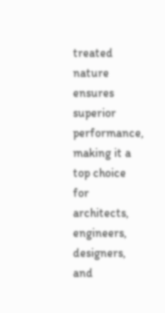treated nature ensures superior performance, making it a top choice for architects, engineers, designers, and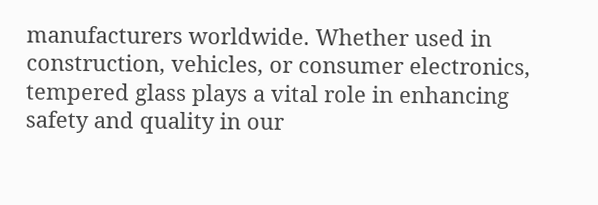manufacturers worldwide. Whether used in construction, vehicles, or consumer electronics, tempered glass plays a vital role in enhancing safety and quality in our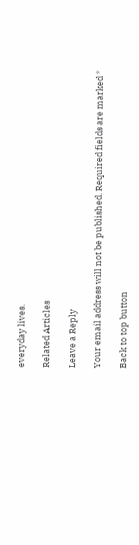everyday lives.

Related Articles

Leave a Reply

Your email address will not be published. Required fields are marked *

Back to top button